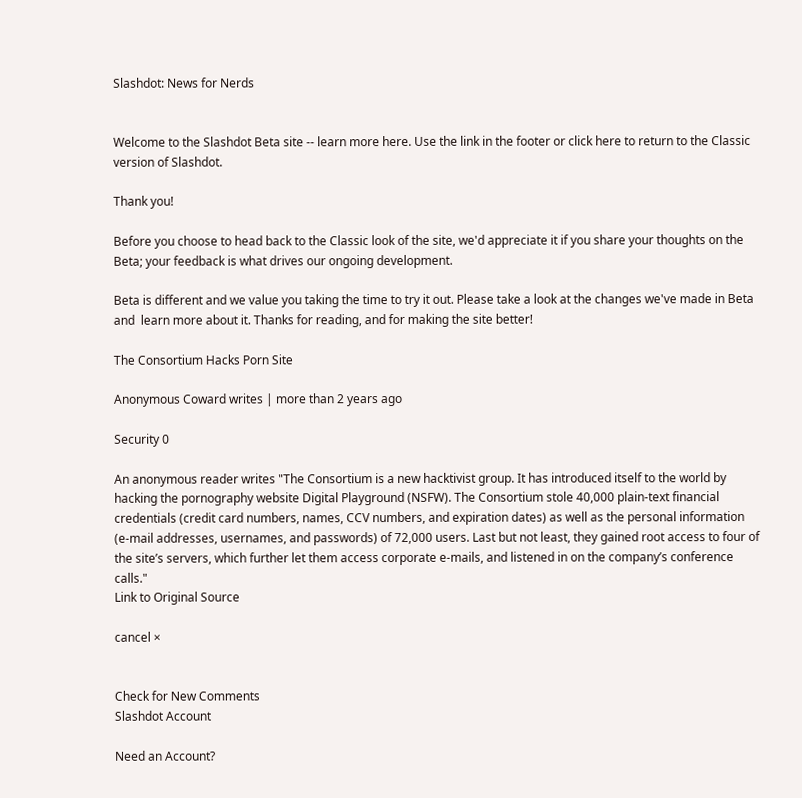Slashdot: News for Nerds


Welcome to the Slashdot Beta site -- learn more here. Use the link in the footer or click here to return to the Classic version of Slashdot.

Thank you!

Before you choose to head back to the Classic look of the site, we'd appreciate it if you share your thoughts on the Beta; your feedback is what drives our ongoing development.

Beta is different and we value you taking the time to try it out. Please take a look at the changes we've made in Beta and  learn more about it. Thanks for reading, and for making the site better!

The Consortium Hacks Porn Site

Anonymous Coward writes | more than 2 years ago

Security 0

An anonymous reader writes "The Consortium is a new hacktivist group. It has introduced itself to the world by hacking the pornography website Digital Playground (NSFW). The Consortium stole 40,000 plain-text financial credentials (credit card numbers, names, CCV numbers, and expiration dates) as well as the personal information (e-mail addresses, usernames, and passwords) of 72,000 users. Last but not least, they gained root access to four of the site’s servers, which further let them access corporate e-mails, and listened in on the company’s conference calls."
Link to Original Source

cancel ×


Check for New Comments
Slashdot Account

Need an Account?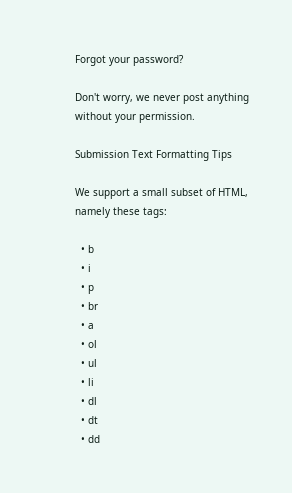Forgot your password?

Don't worry, we never post anything without your permission.

Submission Text Formatting Tips

We support a small subset of HTML, namely these tags:

  • b
  • i
  • p
  • br
  • a
  • ol
  • ul
  • li
  • dl
  • dt
  • dd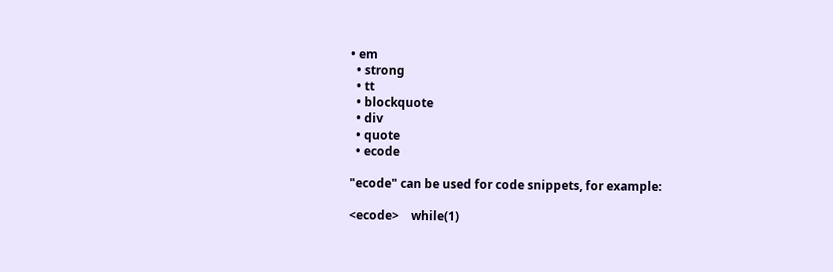• em
  • strong
  • tt
  • blockquote
  • div
  • quote
  • ecode

"ecode" can be used for code snippets, for example:

<ecode>    while(1)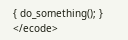{ do_something(); } </ecode>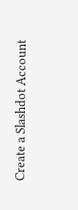Create a Slashdot Account